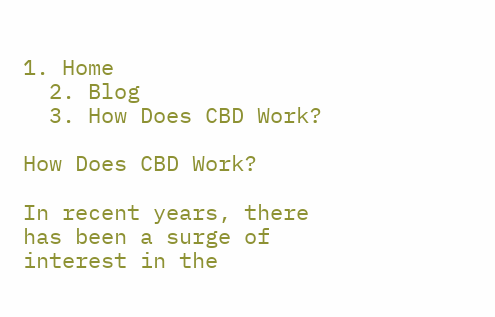1. Home
  2. Blog
  3. How Does CBD Work?

How Does CBD Work?

In recent years, there has been a surge of interest in the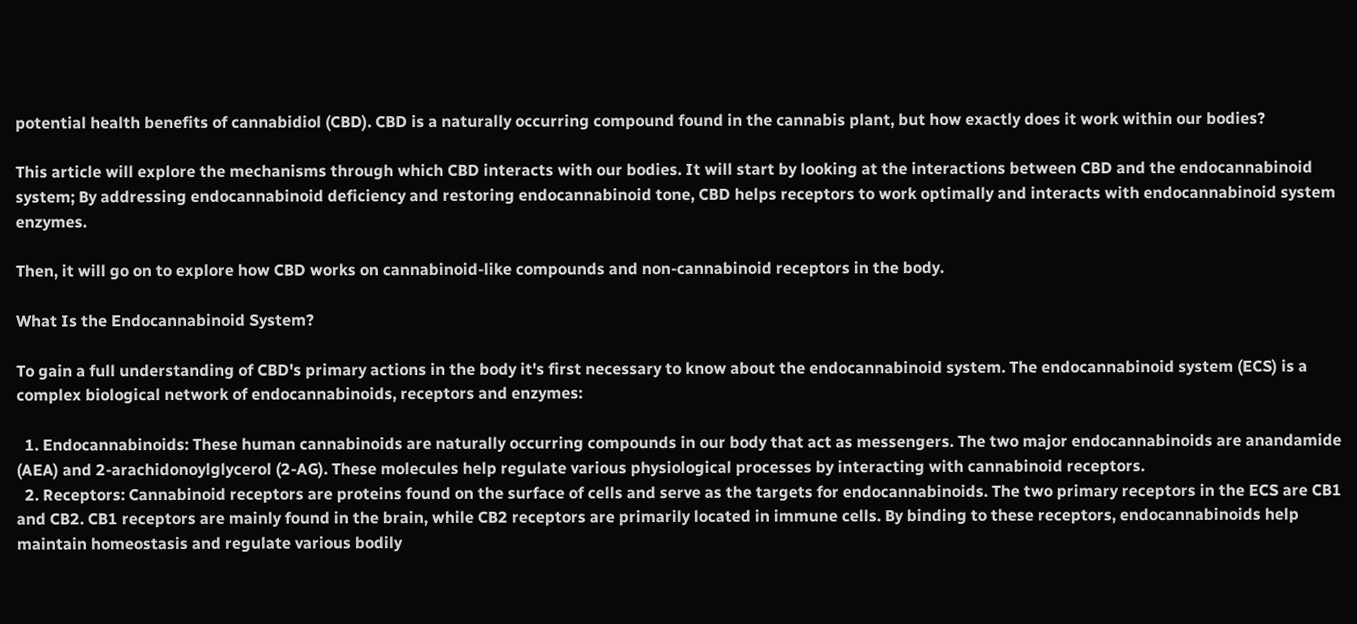potential health benefits of cannabidiol (CBD). CBD is a naturally occurring compound found in the cannabis plant, but how exactly does it work within our bodies?

This article will explore the mechanisms through which CBD interacts with our bodies. It will start by looking at the interactions between CBD and the endocannabinoid system; By addressing endocannabinoid deficiency and restoring endocannabinoid tone, CBD helps receptors to work optimally and interacts with endocannabinoid system enzymes.

Then, it will go on to explore how CBD works on cannabinoid-like compounds and non-cannabinoid receptors in the body.

What Is the Endocannabinoid System?

To gain a full understanding of CBD's primary actions in the body it's first necessary to know about the endocannabinoid system. The endocannabinoid system (ECS) is a complex biological network of endocannabinoids, receptors and enzymes:

  1. Endocannabinoids: These human cannabinoids are naturally occurring compounds in our body that act as messengers. The two major endocannabinoids are anandamide (AEA) and 2-arachidonoylglycerol (2-AG). These molecules help regulate various physiological processes by interacting with cannabinoid receptors.
  2. Receptors: Cannabinoid receptors are proteins found on the surface of cells and serve as the targets for endocannabinoids. The two primary receptors in the ECS are CB1 and CB2. CB1 receptors are mainly found in the brain, while CB2 receptors are primarily located in immune cells. By binding to these receptors, endocannabinoids help maintain homeostasis and regulate various bodily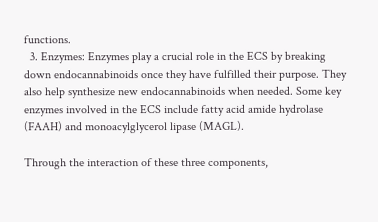functions.
  3. Enzymes: Enzymes play a crucial role in the ECS by breaking down endocannabinoids once they have fulfilled their purpose. They also help synthesize new endocannabinoids when needed. Some key enzymes involved in the ECS include fatty acid amide hydrolase (FAAH) and monoacylglycerol lipase (MAGL).

Through the interaction of these three components,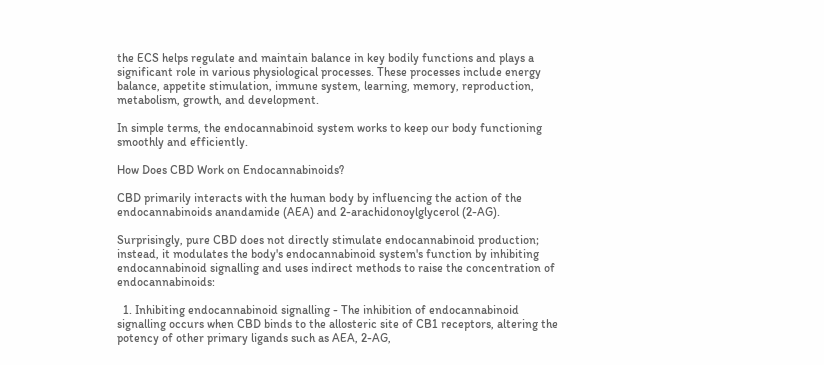the ECS helps regulate and maintain balance in key bodily functions and plays a significant role in various physiological processes. These processes include energy balance, appetite stimulation, immune system, learning, memory, reproduction, metabolism, growth, and development.

In simple terms, the endocannabinoid system works to keep our body functioning smoothly and efficiently.

How Does CBD Work on Endocannabinoids?

CBD primarily interacts with the human body by influencing the action of the endocannabinoids anandamide (AEA) and 2-arachidonoylglycerol (2-AG).

Surprisingly, pure CBD does not directly stimulate endocannabinoid production; instead, it modulates the body's endocannabinoid system's function by inhibiting endocannabinoid signalling and uses indirect methods to raise the concentration of endocannabinoids:

  1. Inhibiting endocannabinoid signalling - The inhibition of endocannabinoid signalling occurs when CBD binds to the allosteric site of CB1 receptors, altering the potency of other primary ligands such as AEA, 2-AG,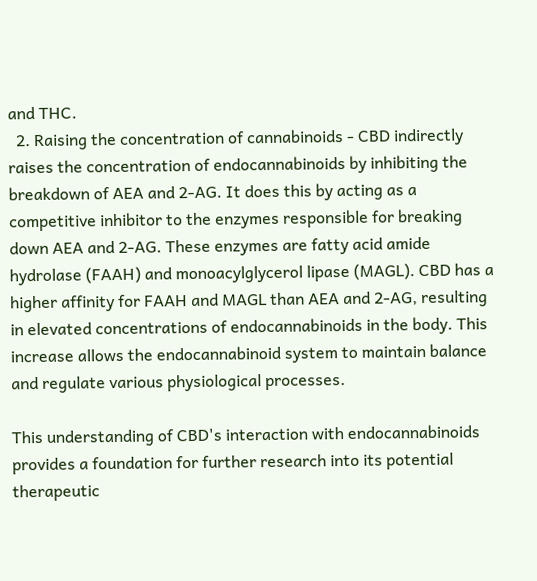and THC.
  2. Raising the concentration of cannabinoids - CBD indirectly raises the concentration of endocannabinoids by inhibiting the breakdown of AEA and 2-AG. It does this by acting as a competitive inhibitor to the enzymes responsible for breaking down AEA and 2-AG. These enzymes are fatty acid amide hydrolase (FAAH) and monoacylglycerol lipase (MAGL). CBD has a higher affinity for FAAH and MAGL than AEA and 2-AG, resulting in elevated concentrations of endocannabinoids in the body. This increase allows the endocannabinoid system to maintain balance and regulate various physiological processes.

This understanding of CBD's interaction with endocannabinoids provides a foundation for further research into its potential therapeutic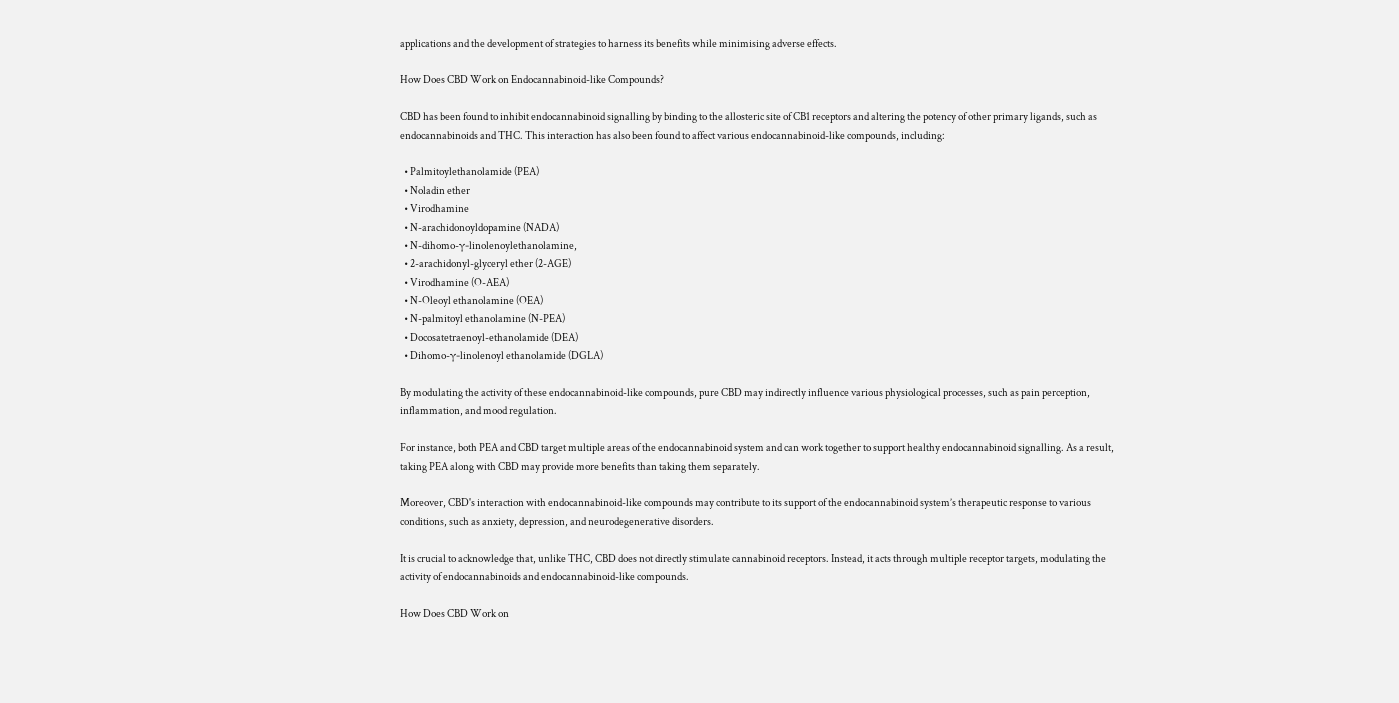applications and the development of strategies to harness its benefits while minimising adverse effects.

How Does CBD Work on Endocannabinoid-like Compounds?

CBD has been found to inhibit endocannabinoid signalling by binding to the allosteric site of CB1 receptors and altering the potency of other primary ligands, such as endocannabinoids and THC. This interaction has also been found to affect various endocannabinoid-like compounds, including:

  • Palmitoylethanolamide (PEA)
  • Noladin ether
  • Virodhamine
  • N-arachidonoyldopamine (NADA)
  • N-dihomo-γ-linolenoylethanolamine,
  • 2-arachidonyl-glyceryl ether (2-AGE)
  • Virodhamine (O-AEA)
  • N-Oleoyl ethanolamine (OEA)
  • N-palmitoyl ethanolamine (N-PEA)
  • Docosatetraenoyl-ethanolamide (DEA)
  • Dihomo-γ-linolenoyl ethanolamide (DGLA)

By modulating the activity of these endocannabinoid-like compounds, pure CBD may indirectly influence various physiological processes, such as pain perception, inflammation, and mood regulation.

For instance, both PEA and CBD target multiple areas of the endocannabinoid system and can work together to support healthy endocannabinoid signalling. As a result, taking PEA along with CBD may provide more benefits than taking them separately.

Moreover, CBD's interaction with endocannabinoid-like compounds may contribute to its support of the endocannabinoid system’s therapeutic response to various conditions, such as anxiety, depression, and neurodegenerative disorders.

It is crucial to acknowledge that, unlike THC, CBD does not directly stimulate cannabinoid receptors. Instead, it acts through multiple receptor targets, modulating the activity of endocannabinoids and endocannabinoid-like compounds.

How Does CBD Work on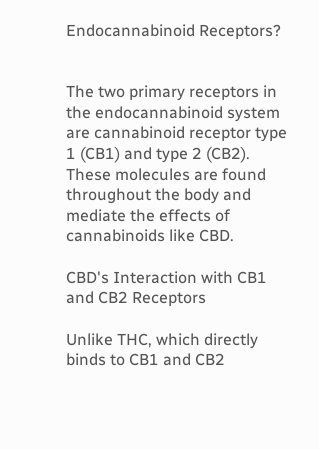Endocannabinoid Receptors?


The two primary receptors in the endocannabinoid system are cannabinoid receptor type 1 (CB1) and type 2 (CB2). These molecules are found throughout the body and mediate the effects of cannabinoids like CBD.

CBD's Interaction with CB1 and CB2 Receptors

Unlike THC, which directly binds to CB1 and CB2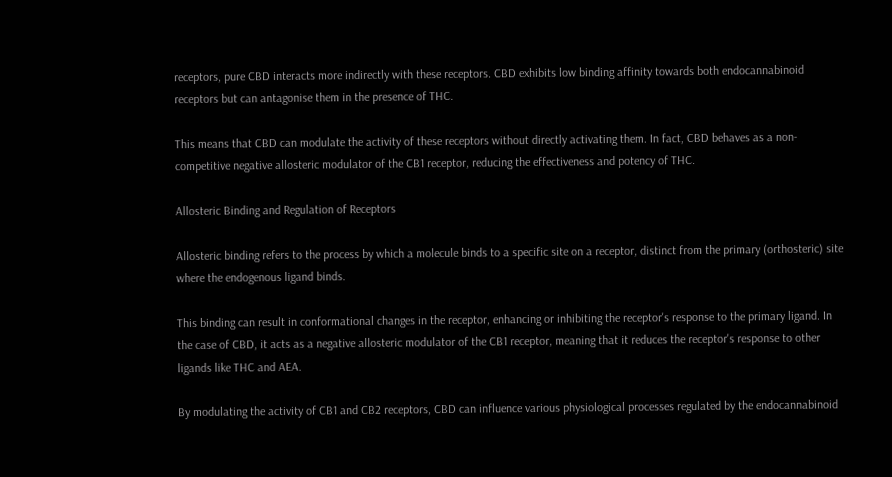receptors, pure CBD interacts more indirectly with these receptors. CBD exhibits low binding affinity towards both endocannabinoid receptors but can antagonise them in the presence of THC.

This means that CBD can modulate the activity of these receptors without directly activating them. In fact, CBD behaves as a non-competitive negative allosteric modulator of the CB1 receptor, reducing the effectiveness and potency of THC.

Allosteric Binding and Regulation of Receptors

Allosteric binding refers to the process by which a molecule binds to a specific site on a receptor, distinct from the primary (orthosteric) site where the endogenous ligand binds.

This binding can result in conformational changes in the receptor, enhancing or inhibiting the receptor's response to the primary ligand. In the case of CBD, it acts as a negative allosteric modulator of the CB1 receptor, meaning that it reduces the receptor's response to other ligands like THC and AEA.

By modulating the activity of CB1 and CB2 receptors, CBD can influence various physiological processes regulated by the endocannabinoid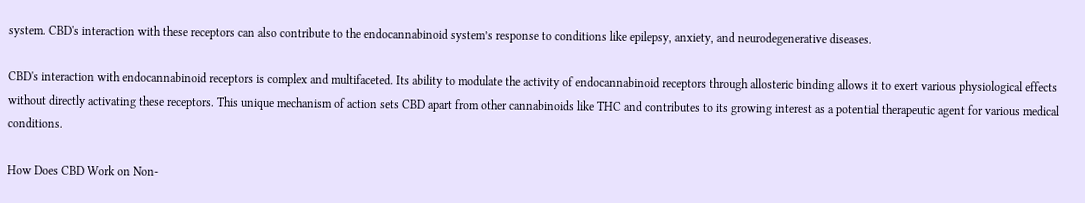system. CBD's interaction with these receptors can also contribute to the endocannabinoid system’s response to conditions like epilepsy, anxiety, and neurodegenerative diseases.

CBD's interaction with endocannabinoid receptors is complex and multifaceted. Its ability to modulate the activity of endocannabinoid receptors through allosteric binding allows it to exert various physiological effects without directly activating these receptors. This unique mechanism of action sets CBD apart from other cannabinoids like THC and contributes to its growing interest as a potential therapeutic agent for various medical conditions.

How Does CBD Work on Non-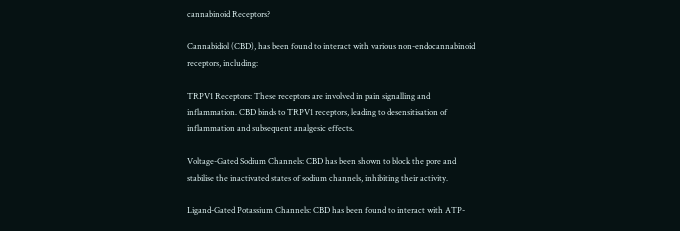cannabinoid Receptors?

Cannabidiol (CBD), has been found to interact with various non-endocannabinoid receptors, including:

TRPV1 Receptors: These receptors are involved in pain signalling and inflammation. CBD binds to TRPV1 receptors, leading to desensitisation of inflammation and subsequent analgesic effects.

Voltage-Gated Sodium Channels: CBD has been shown to block the pore and stabilise the inactivated states of sodium channels, inhibiting their activity.

Ligand-Gated Potassium Channels: CBD has been found to interact with ATP-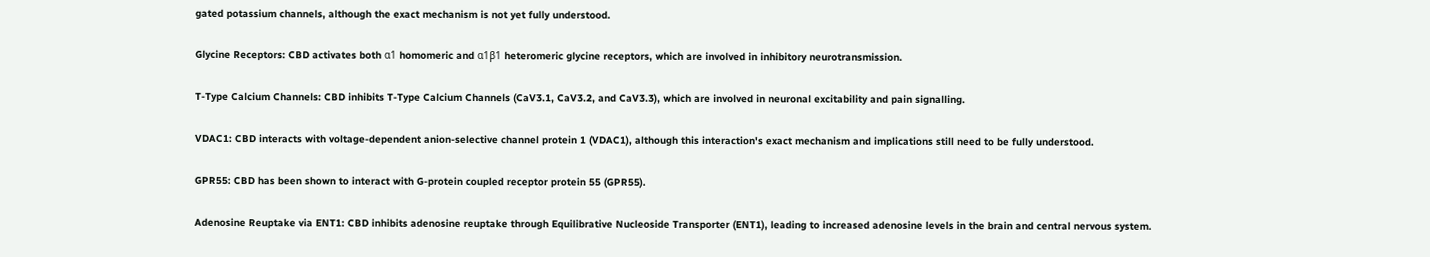gated potassium channels, although the exact mechanism is not yet fully understood.

Glycine Receptors: CBD activates both α1 homomeric and α1β1 heteromeric glycine receptors, which are involved in inhibitory neurotransmission.

T-Type Calcium Channels: CBD inhibits T-Type Calcium Channels (CaV3.1, CaV3.2, and CaV3.3), which are involved in neuronal excitability and pain signalling.

VDAC1: CBD interacts with voltage-dependent anion-selective channel protein 1 (VDAC1), although this interaction's exact mechanism and implications still need to be fully understood.

GPR55: CBD has been shown to interact with G-protein coupled receptor protein 55 (GPR55).

Adenosine Reuptake via ENT1: CBD inhibits adenosine reuptake through Equilibrative Nucleoside Transporter (ENT1), leading to increased adenosine levels in the brain and central nervous system.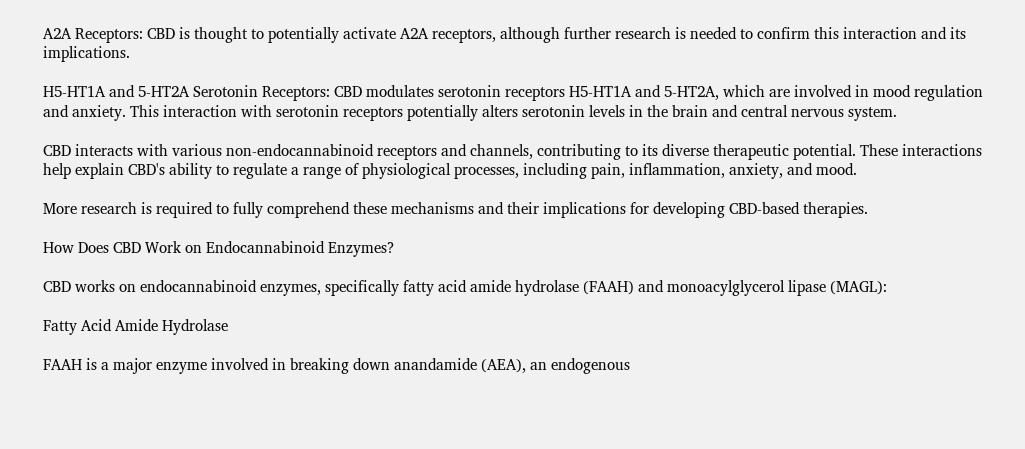A2A Receptors: CBD is thought to potentially activate A2A receptors, although further research is needed to confirm this interaction and its implications.

H5-HT1A and 5-HT2A Serotonin Receptors: CBD modulates serotonin receptors H5-HT1A and 5-HT2A, which are involved in mood regulation and anxiety. This interaction with serotonin receptors potentially alters serotonin levels in the brain and central nervous system.

CBD interacts with various non-endocannabinoid receptors and channels, contributing to its diverse therapeutic potential. These interactions help explain CBD's ability to regulate a range of physiological processes, including pain, inflammation, anxiety, and mood.

More research is required to fully comprehend these mechanisms and their implications for developing CBD-based therapies.

How Does CBD Work on Endocannabinoid Enzymes?

CBD works on endocannabinoid enzymes, specifically fatty acid amide hydrolase (FAAH) and monoacylglycerol lipase (MAGL):

Fatty Acid Amide Hydrolase

FAAH is a major enzyme involved in breaking down anandamide (AEA), an endogenous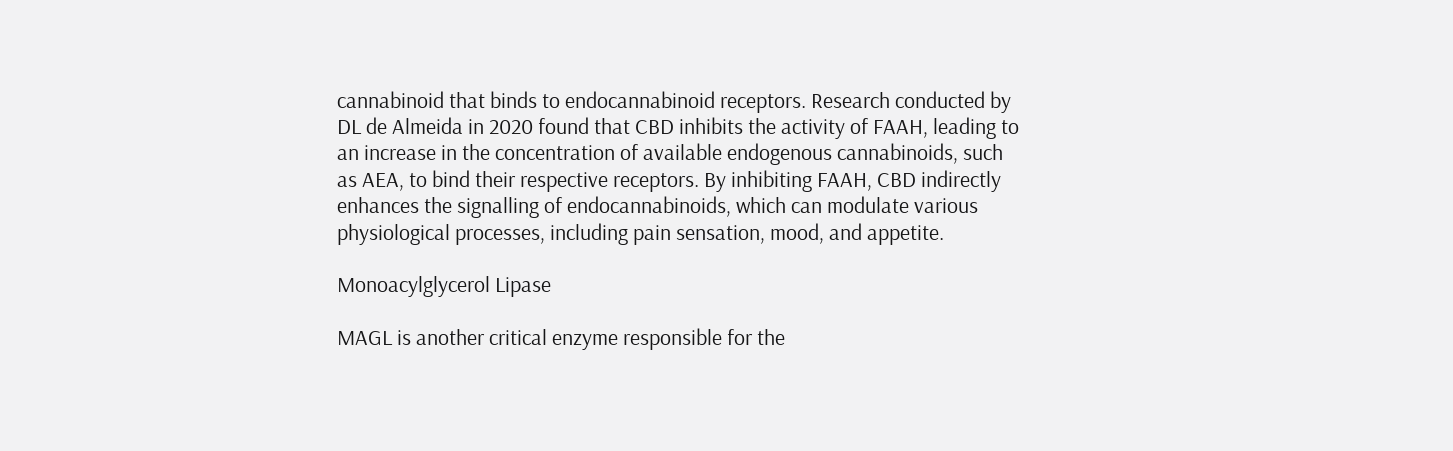cannabinoid that binds to endocannabinoid receptors. Research conducted by DL de Almeida in 2020 found that CBD inhibits the activity of FAAH, leading to an increase in the concentration of available endogenous cannabinoids, such as AEA, to bind their respective receptors. By inhibiting FAAH, CBD indirectly enhances the signalling of endocannabinoids, which can modulate various physiological processes, including pain sensation, mood, and appetite.

Monoacylglycerol Lipase

MAGL is another critical enzyme responsible for the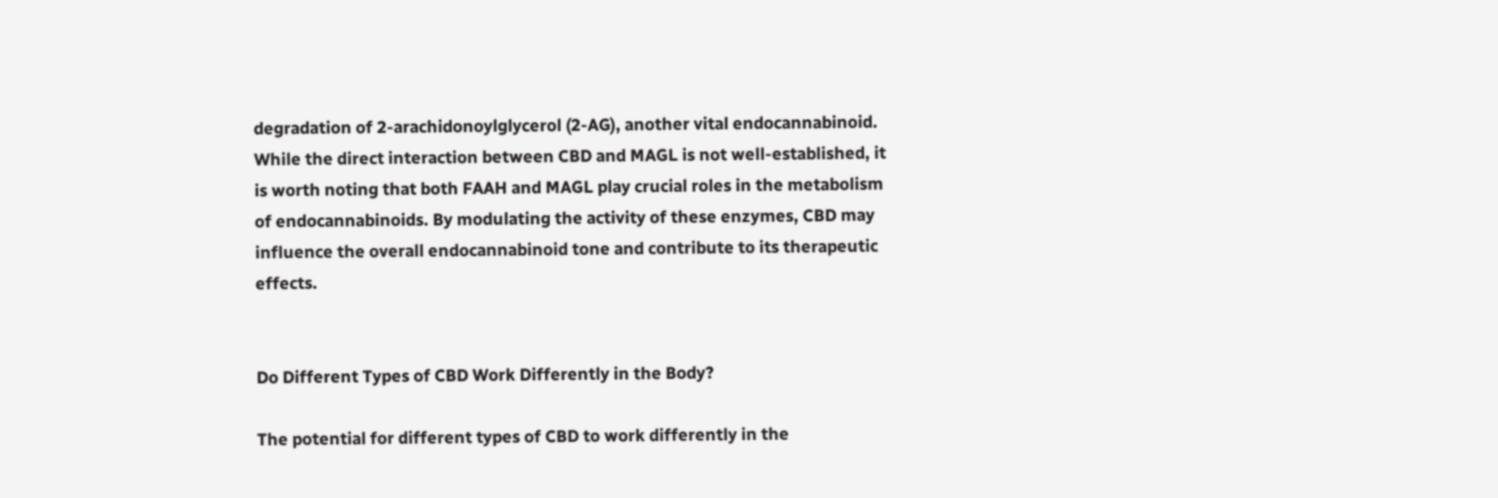degradation of 2-arachidonoylglycerol (2-AG), another vital endocannabinoid. While the direct interaction between CBD and MAGL is not well-established, it is worth noting that both FAAH and MAGL play crucial roles in the metabolism of endocannabinoids. By modulating the activity of these enzymes, CBD may influence the overall endocannabinoid tone and contribute to its therapeutic effects.


Do Different Types of CBD Work Differently in the Body?

The potential for different types of CBD to work differently in the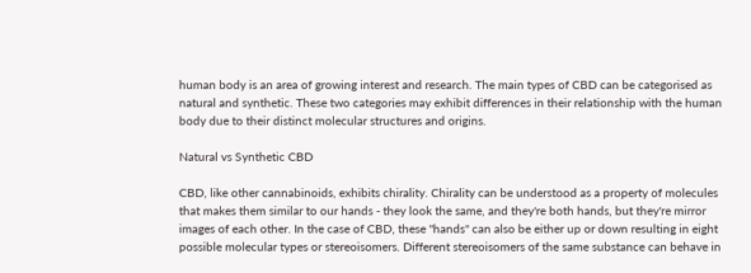human body is an area of growing interest and research. The main types of CBD can be categorised as natural and synthetic. These two categories may exhibit differences in their relationship with the human body due to their distinct molecular structures and origins.

Natural vs Synthetic CBD

CBD, like other cannabinoids, exhibits chirality. Chirality can be understood as a property of molecules that makes them similar to our hands - they look the same, and they're both hands, but they're mirror images of each other. In the case of CBD, these "hands" can also be either up or down resulting in eight possible molecular types or stereoisomers. Different stereoisomers of the same substance can behave in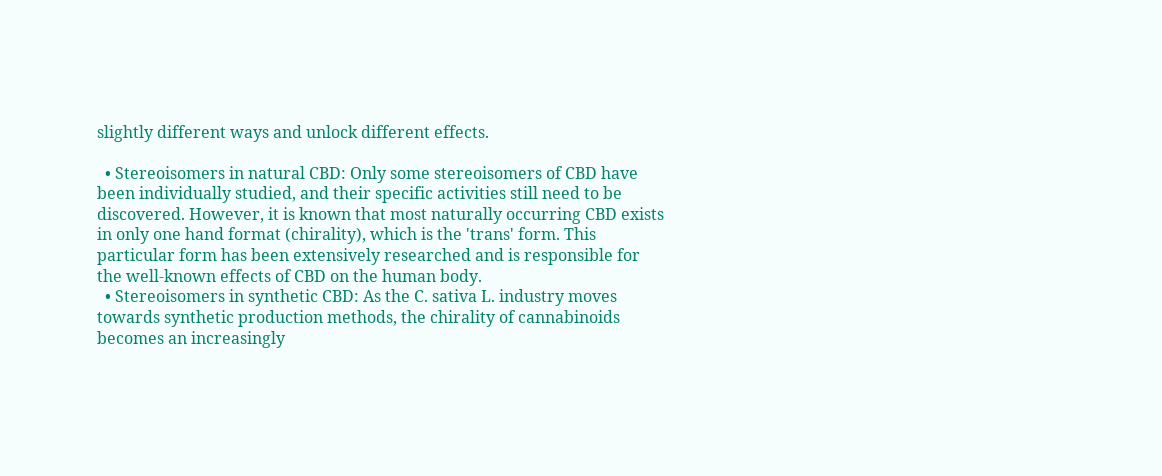slightly different ways and unlock different effects.

  • Stereoisomers in natural CBD: Only some stereoisomers of CBD have been individually studied, and their specific activities still need to be discovered. However, it is known that most naturally occurring CBD exists in only one hand format (chirality), which is the 'trans' form. This particular form has been extensively researched and is responsible for the well-known effects of CBD on the human body.
  • Stereoisomers in synthetic CBD: As the C. sativa L. industry moves towards synthetic production methods, the chirality of cannabinoids becomes an increasingly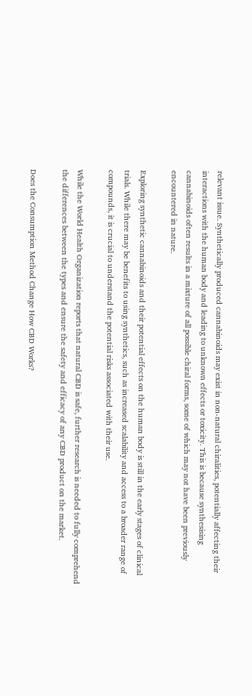relevant issue. Synthetically produced cannabinoids may exist in non-natural chiralities, potentially affecting their interactions with the human body and leading to unknown effects or toxicity. This is because synthesising cannabinoids often results in a mixture of all possible chiral forms, some of which may not have been previously encountered in nature.

Exploring synthetic cannabinoids and their potential effects on the human body is still in the early stages of clinical trials. While there may be benefits to using synthetics, such as increased scalability and access to a broader range of compounds, it is crucial to understand the potential risks associated with their use.

While the World Health Organization reports that natural CBD is safe, further research is needed to fully comprehend the differences between the types and ensure the safety and efficacy of any CBD product on the market.

Does the Consumption Method Change How CBD Works?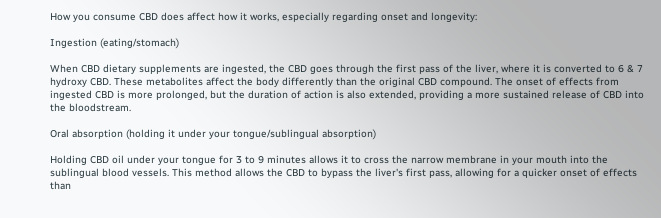How you consume CBD does affect how it works, especially regarding onset and longevity:

Ingestion (eating/stomach)

When CBD dietary supplements are ingested, the CBD goes through the first pass of the liver, where it is converted to 6 & 7 hydroxy CBD. These metabolites affect the body differently than the original CBD compound. The onset of effects from ingested CBD is more prolonged, but the duration of action is also extended, providing a more sustained release of CBD into the bloodstream.

Oral absorption (holding it under your tongue/sublingual absorption)

Holding CBD oil under your tongue for 3 to 9 minutes allows it to cross the narrow membrane in your mouth into the sublingual blood vessels. This method allows the CBD to bypass the liver's first pass, allowing for a quicker onset of effects than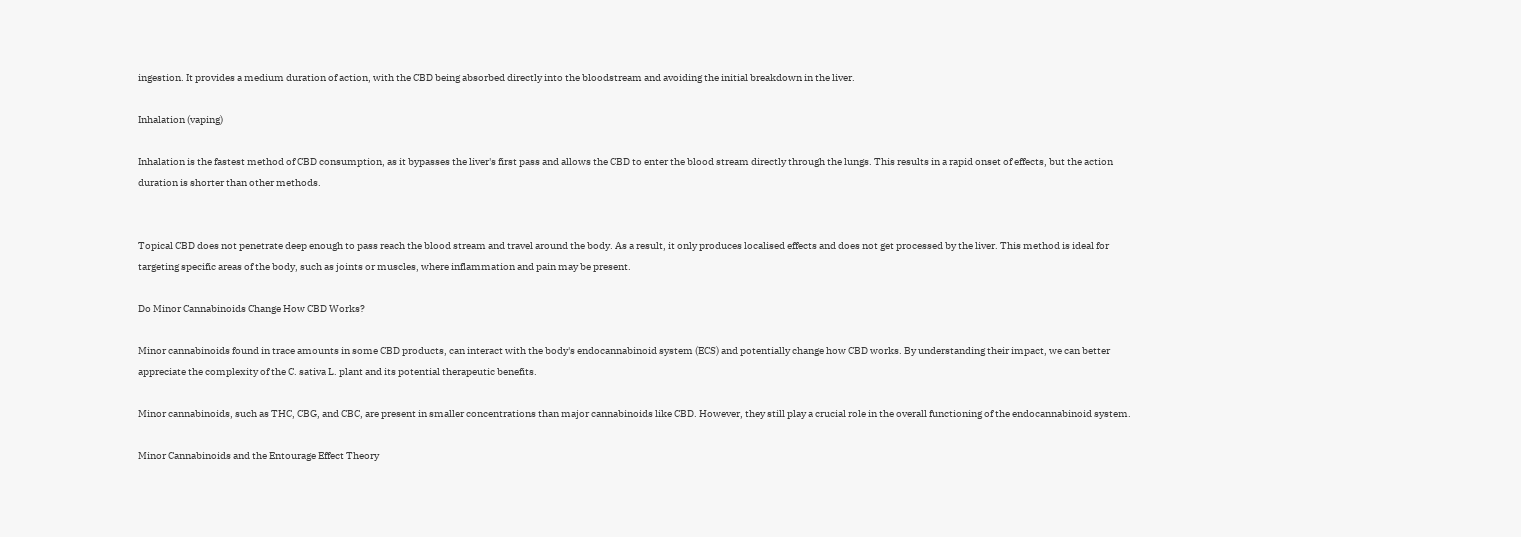ingestion. It provides a medium duration of action, with the CBD being absorbed directly into the bloodstream and avoiding the initial breakdown in the liver.

Inhalation (vaping)

Inhalation is the fastest method of CBD consumption, as it bypasses the liver's first pass and allows the CBD to enter the blood stream directly through the lungs. This results in a rapid onset of effects, but the action duration is shorter than other methods.


Topical CBD does not penetrate deep enough to pass reach the blood stream and travel around the body. As a result, it only produces localised effects and does not get processed by the liver. This method is ideal for targeting specific areas of the body, such as joints or muscles, where inflammation and pain may be present.

Do Minor Cannabinoids Change How CBD Works?

Minor cannabinoids found in trace amounts in some CBD products, can interact with the body's endocannabinoid system (ECS) and potentially change how CBD works. By understanding their impact, we can better appreciate the complexity of the C. sativa L. plant and its potential therapeutic benefits.

Minor cannabinoids, such as THC, CBG, and CBC, are present in smaller concentrations than major cannabinoids like CBD. However, they still play a crucial role in the overall functioning of the endocannabinoid system.

Minor Cannabinoids and the Entourage Effect Theory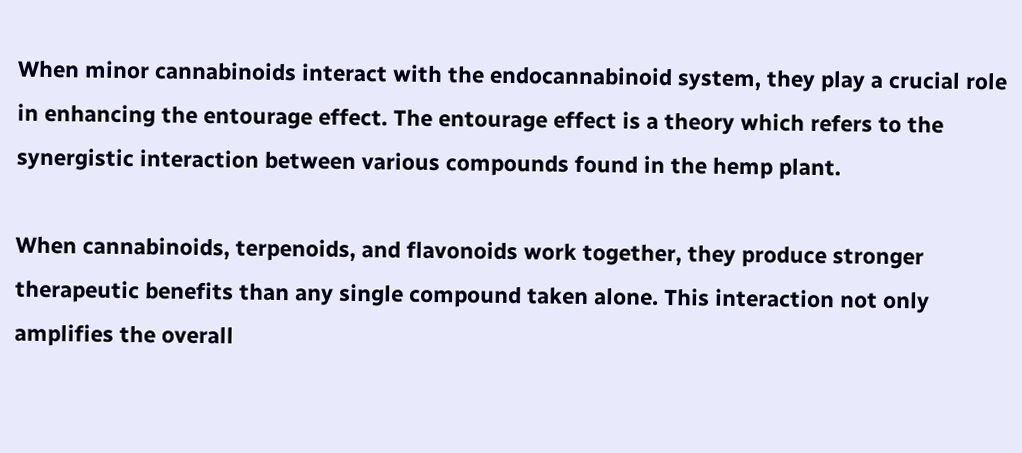When minor cannabinoids interact with the endocannabinoid system, they play a crucial role in enhancing the entourage effect. The entourage effect is a theory which refers to the synergistic interaction between various compounds found in the hemp plant.

When cannabinoids, terpenoids, and flavonoids work together, they produce stronger therapeutic benefits than any single compound taken alone. This interaction not only amplifies the overall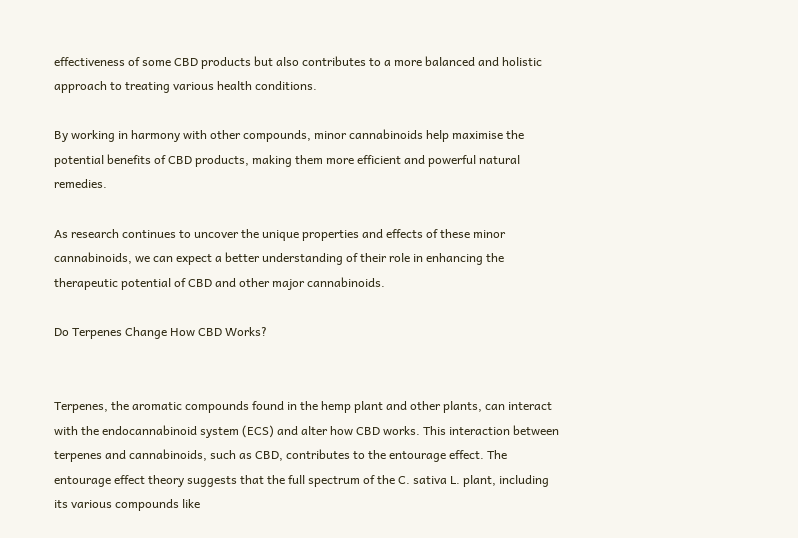effectiveness of some CBD products but also contributes to a more balanced and holistic approach to treating various health conditions.

By working in harmony with other compounds, minor cannabinoids help maximise the potential benefits of CBD products, making them more efficient and powerful natural remedies.

As research continues to uncover the unique properties and effects of these minor cannabinoids, we can expect a better understanding of their role in enhancing the therapeutic potential of CBD and other major cannabinoids.

Do Terpenes Change How CBD Works?


Terpenes, the aromatic compounds found in the hemp plant and other plants, can interact with the endocannabinoid system (ECS) and alter how CBD works. This interaction between terpenes and cannabinoids, such as CBD, contributes to the entourage effect. The entourage effect theory suggests that the full spectrum of the C. sativa L. plant, including its various compounds like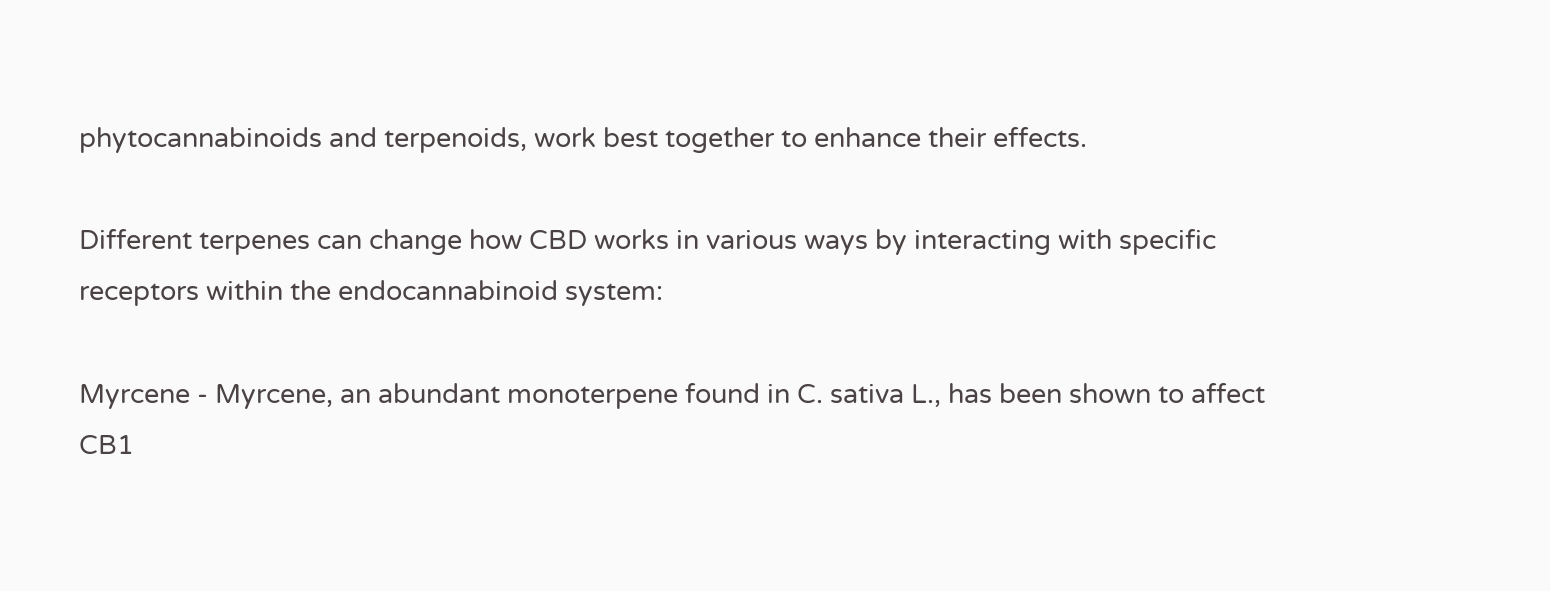phytocannabinoids and terpenoids, work best together to enhance their effects.

Different terpenes can change how CBD works in various ways by interacting with specific receptors within the endocannabinoid system:

Myrcene - Myrcene, an abundant monoterpene found in C. sativa L., has been shown to affect CB1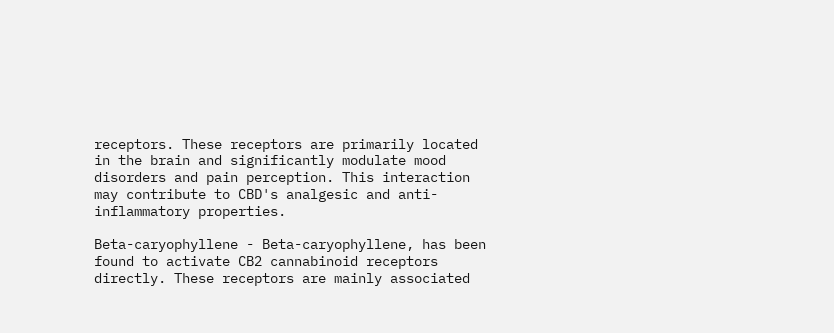receptors. These receptors are primarily located in the brain and significantly modulate mood disorders and pain perception. This interaction may contribute to CBD's analgesic and anti-inflammatory properties.

Beta-caryophyllene - Beta-caryophyllene, has been found to activate CB2 cannabinoid receptors directly. These receptors are mainly associated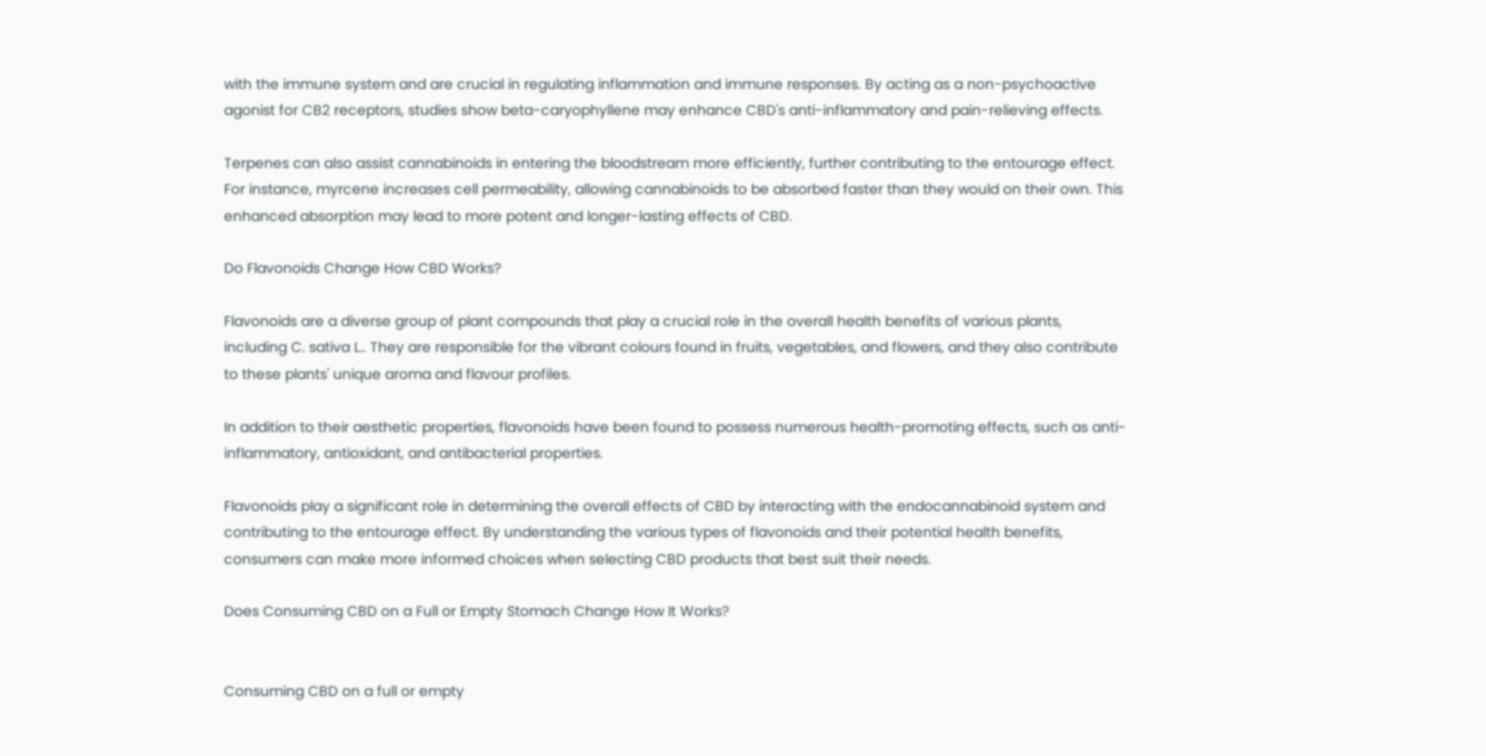with the immune system and are crucial in regulating inflammation and immune responses. By acting as a non-psychoactive agonist for CB2 receptors, studies show beta-caryophyllene may enhance CBD's anti-inflammatory and pain-relieving effects.

Terpenes can also assist cannabinoids in entering the bloodstream more efficiently, further contributing to the entourage effect. For instance, myrcene increases cell permeability, allowing cannabinoids to be absorbed faster than they would on their own. This enhanced absorption may lead to more potent and longer-lasting effects of CBD.

Do Flavonoids Change How CBD Works?

Flavonoids are a diverse group of plant compounds that play a crucial role in the overall health benefits of various plants, including C. sativa L.. They are responsible for the vibrant colours found in fruits, vegetables, and flowers, and they also contribute to these plants' unique aroma and flavour profiles.

In addition to their aesthetic properties, flavonoids have been found to possess numerous health-promoting effects, such as anti-inflammatory, antioxidant, and antibacterial properties.

Flavonoids play a significant role in determining the overall effects of CBD by interacting with the endocannabinoid system and contributing to the entourage effect. By understanding the various types of flavonoids and their potential health benefits, consumers can make more informed choices when selecting CBD products that best suit their needs.

Does Consuming CBD on a Full or Empty Stomach Change How It Works?


Consuming CBD on a full or empty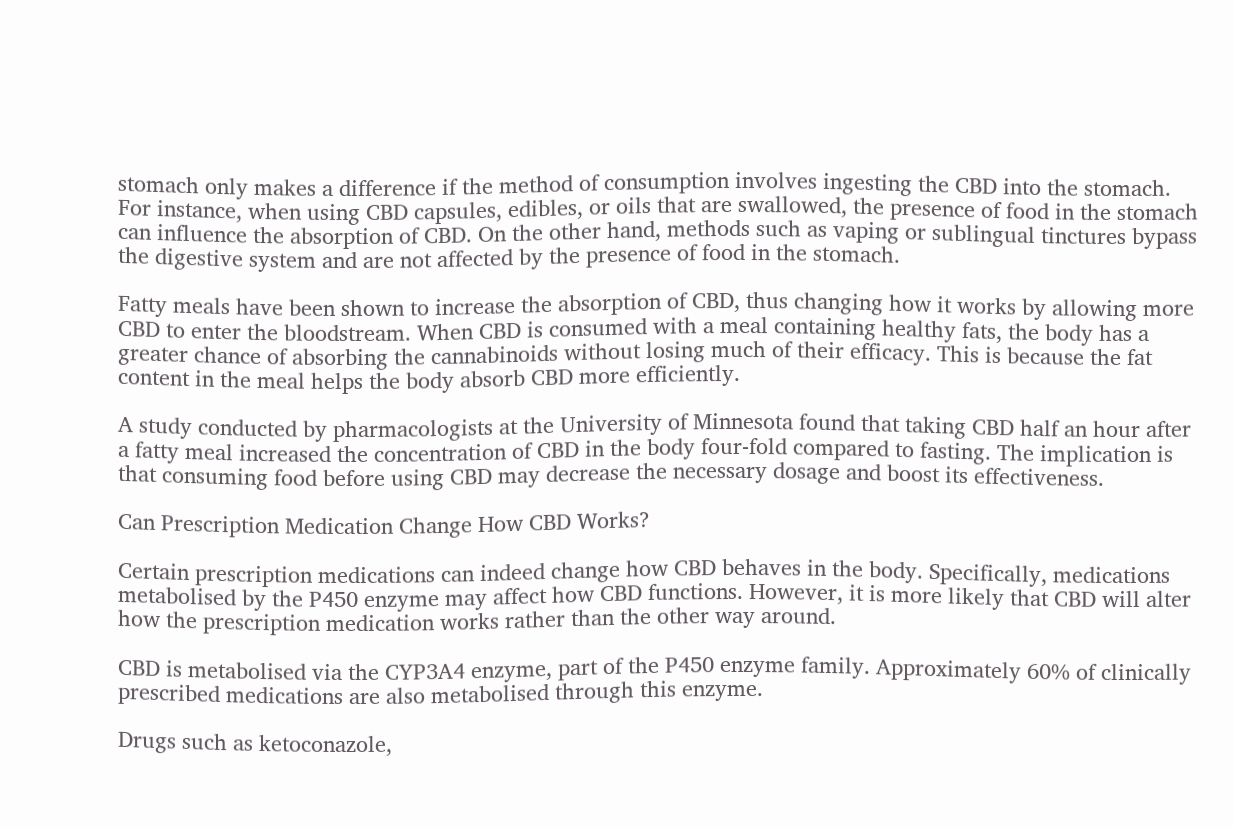stomach only makes a difference if the method of consumption involves ingesting the CBD into the stomach. For instance, when using CBD capsules, edibles, or oils that are swallowed, the presence of food in the stomach can influence the absorption of CBD. On the other hand, methods such as vaping or sublingual tinctures bypass the digestive system and are not affected by the presence of food in the stomach.

Fatty meals have been shown to increase the absorption of CBD, thus changing how it works by allowing more CBD to enter the bloodstream. When CBD is consumed with a meal containing healthy fats, the body has a greater chance of absorbing the cannabinoids without losing much of their efficacy. This is because the fat content in the meal helps the body absorb CBD more efficiently.

A study conducted by pharmacologists at the University of Minnesota found that taking CBD half an hour after a fatty meal increased the concentration of CBD in the body four-fold compared to fasting. The implication is that consuming food before using CBD may decrease the necessary dosage and boost its effectiveness.

Can Prescription Medication Change How CBD Works?

Certain prescription medications can indeed change how CBD behaves in the body. Specifically, medications metabolised by the P450 enzyme may affect how CBD functions. However, it is more likely that CBD will alter how the prescription medication works rather than the other way around.

CBD is metabolised via the CYP3A4 enzyme, part of the P450 enzyme family. Approximately 60% of clinically prescribed medications are also metabolised through this enzyme.

Drugs such as ketoconazole,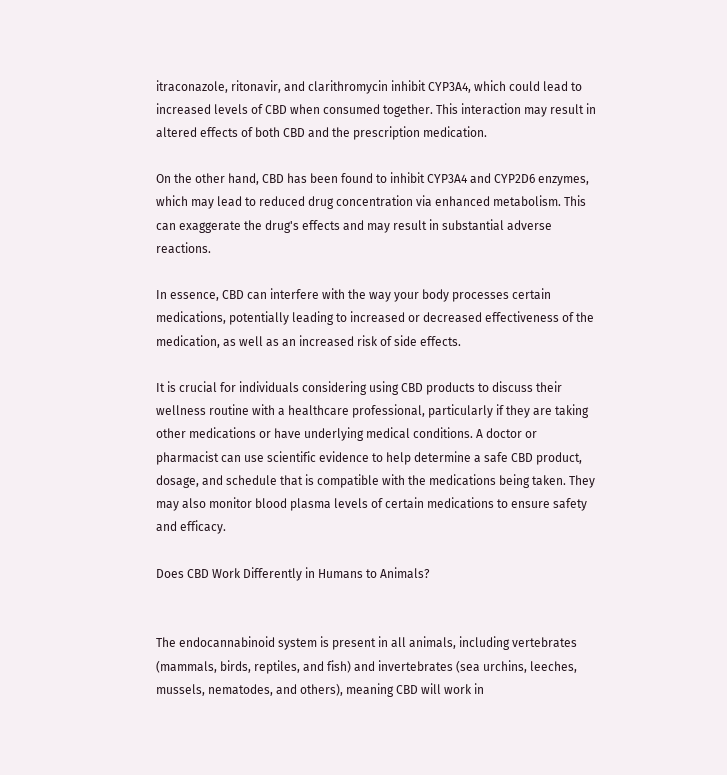itraconazole, ritonavir, and clarithromycin inhibit CYP3A4, which could lead to increased levels of CBD when consumed together. This interaction may result in altered effects of both CBD and the prescription medication.

On the other hand, CBD has been found to inhibit CYP3A4 and CYP2D6 enzymes, which may lead to reduced drug concentration via enhanced metabolism. This can exaggerate the drug's effects and may result in substantial adverse reactions.

In essence, CBD can interfere with the way your body processes certain medications, potentially leading to increased or decreased effectiveness of the medication, as well as an increased risk of side effects.

It is crucial for individuals considering using CBD products to discuss their wellness routine with a healthcare professional, particularly if they are taking other medications or have underlying medical conditions. A doctor or pharmacist can use scientific evidence to help determine a safe CBD product, dosage, and schedule that is compatible with the medications being taken. They may also monitor blood plasma levels of certain medications to ensure safety and efficacy.

Does CBD Work Differently in Humans to Animals?


The endocannabinoid system is present in all animals, including vertebrates (mammals, birds, reptiles, and fish) and invertebrates (sea urchins, leeches, mussels, nematodes, and others), meaning CBD will work in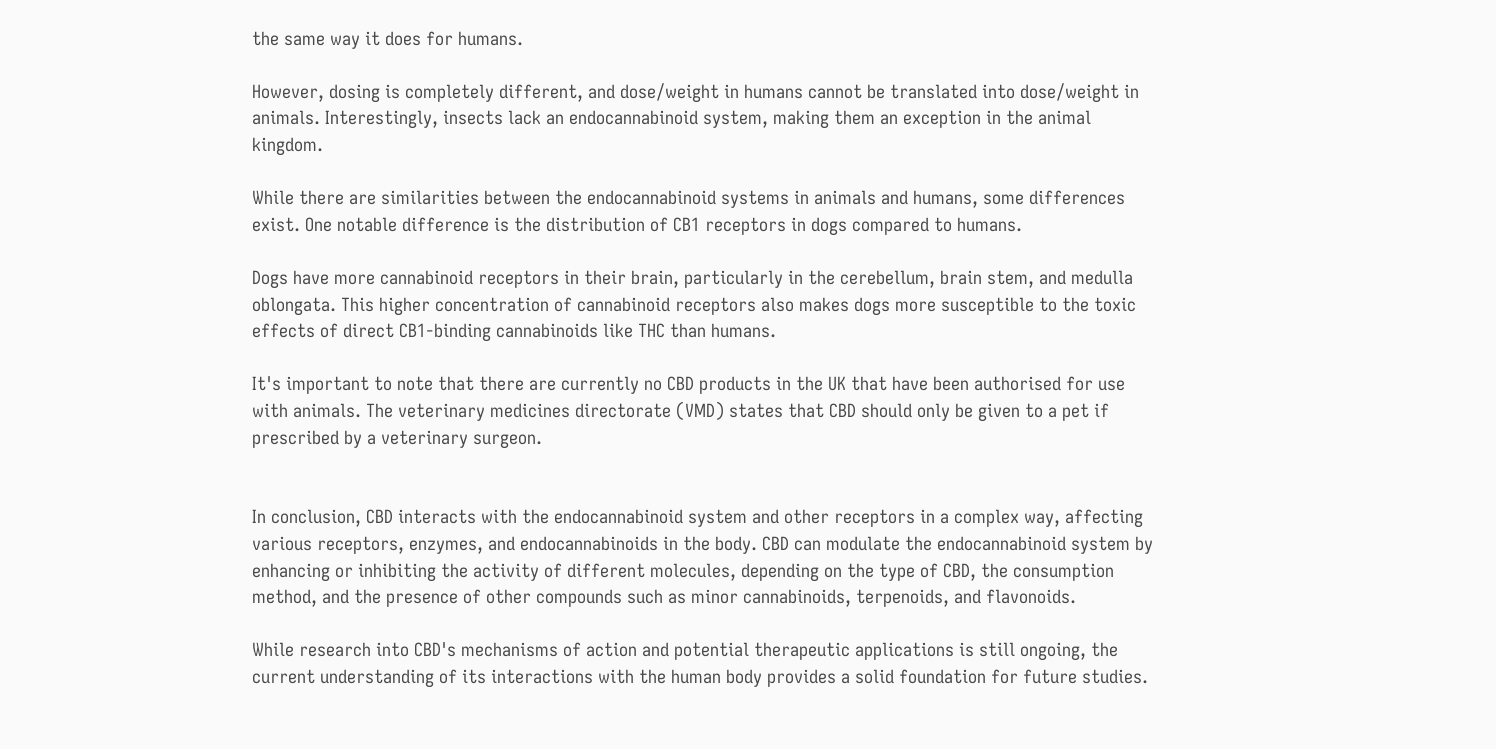the same way it does for humans.

However, dosing is completely different, and dose/weight in humans cannot be translated into dose/weight in animals. Interestingly, insects lack an endocannabinoid system, making them an exception in the animal kingdom.

While there are similarities between the endocannabinoid systems in animals and humans, some differences exist. One notable difference is the distribution of CB1 receptors in dogs compared to humans.

Dogs have more cannabinoid receptors in their brain, particularly in the cerebellum, brain stem, and medulla oblongata. This higher concentration of cannabinoid receptors also makes dogs more susceptible to the toxic effects of direct CB1-binding cannabinoids like THC than humans.

It's important to note that there are currently no CBD products in the UK that have been authorised for use with animals. The veterinary medicines directorate (VMD) states that CBD should only be given to a pet if prescribed by a veterinary surgeon.


In conclusion, CBD interacts with the endocannabinoid system and other receptors in a complex way, affecting various receptors, enzymes, and endocannabinoids in the body. CBD can modulate the endocannabinoid system by enhancing or inhibiting the activity of different molecules, depending on the type of CBD, the consumption method, and the presence of other compounds such as minor cannabinoids, terpenoids, and flavonoids.

While research into CBD's mechanisms of action and potential therapeutic applications is still ongoing, the current understanding of its interactions with the human body provides a solid foundation for future studies.